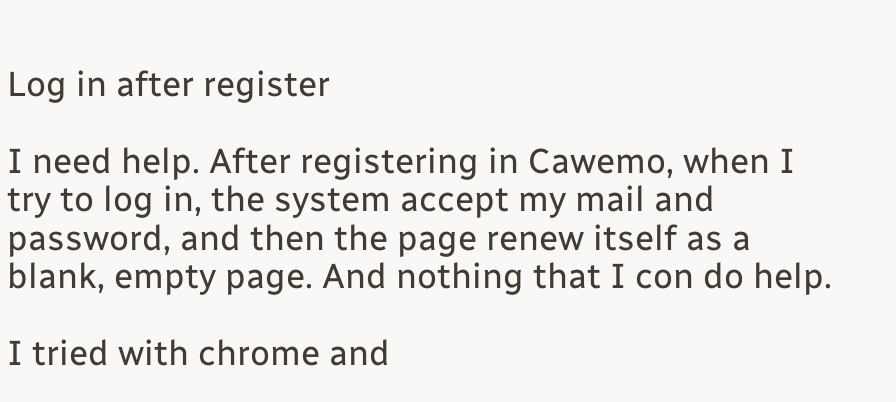Log in after register

I need help. After registering in Cawemo, when I try to log in, the system accept my mail and password, and then the page renew itself as a blank, empty page. And nothing that I con do help.

I tried with chrome and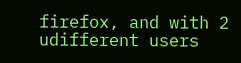firefox, and with 2 udifferent users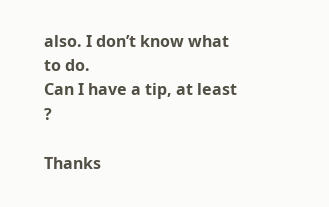also. I don’t know what to do.
Can I have a tip, at least ?

Thanks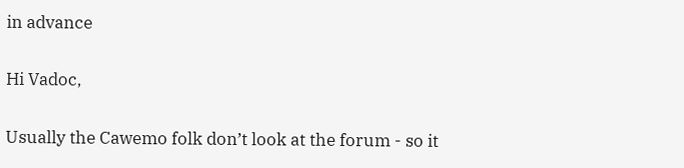in advance

Hi Vadoc,

Usually the Cawemo folk don’t look at the forum - so it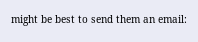might be best to send them an email: